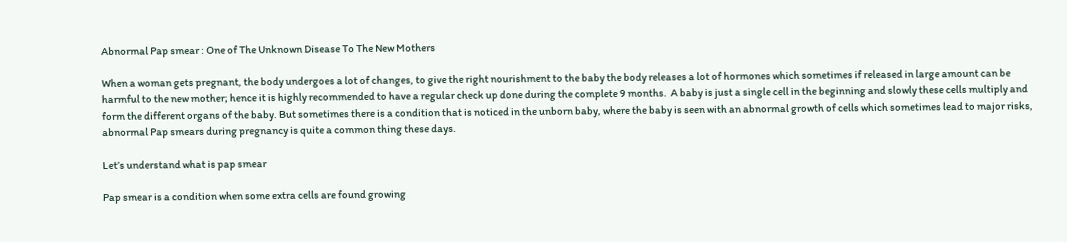Abnormal Pap smear : One of The Unknown Disease To The New Mothers

When a woman gets pregnant, the body undergoes a lot of changes, to give the right nourishment to the baby the body releases a lot of hormones which sometimes if released in large amount can be harmful to the new mother; hence it is highly recommended to have a regular check up done during the complete 9 months.  A baby is just a single cell in the beginning and slowly these cells multiply and form the different organs of the baby. But sometimes there is a condition that is noticed in the unborn baby, where the baby is seen with an abnormal growth of cells which sometimes lead to major risks, abnormal Pap smears during pregnancy is quite a common thing these days.

Let’s understand what is pap smear

Pap smear is a condition when some extra cells are found growing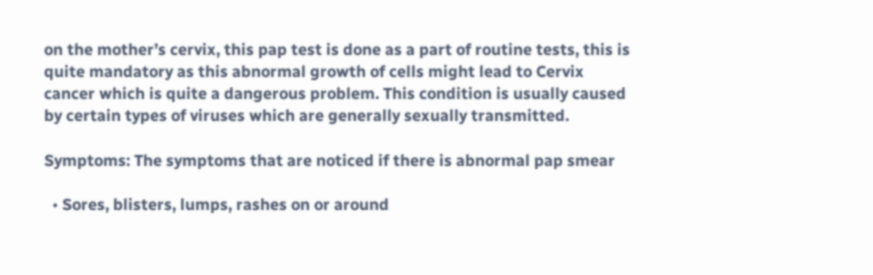on the mother’s cervix, this pap test is done as a part of routine tests, this is quite mandatory as this abnormal growth of cells might lead to Cervix cancer which is quite a dangerous problem. This condition is usually caused by certain types of viruses which are generally sexually transmitted.

Symptoms: The symptoms that are noticed if there is abnormal pap smear

  • Sores, blisters, lumps, rashes on or around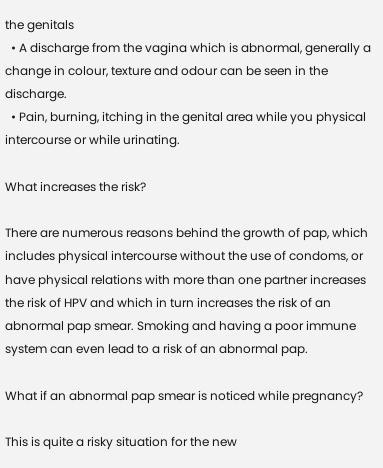the genitals
  • A discharge from the vagina which is abnormal, generally a change in colour, texture and odour can be seen in the discharge.
  • Pain, burning, itching in the genital area while you physical intercourse or while urinating.

What increases the risk?

There are numerous reasons behind the growth of pap, which includes physical intercourse without the use of condoms, or have physical relations with more than one partner increases the risk of HPV and which in turn increases the risk of an abnormal pap smear. Smoking and having a poor immune system can even lead to a risk of an abnormal pap.

What if an abnormal pap smear is noticed while pregnancy?

This is quite a risky situation for the new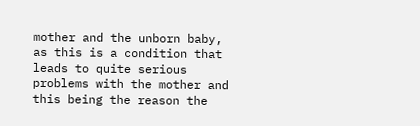mother and the unborn baby, as this is a condition that leads to quite serious problems with the mother and this being the reason the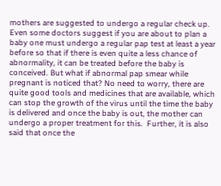mothers are suggested to undergo a regular check up. Even some doctors suggest if you are about to plan a baby one must undergo a regular pap test at least a year before so that if there is even quite a less chance of abnormality, it can be treated before the baby is conceived. But what if abnormal pap smear while pregnant is noticed that? No need to worry, there are quite good tools and medicines that are available, which can stop the growth of the virus until the time the baby is delivered and once the baby is out, the mother can undergo a proper treatment for this.  Further, it is also said that once the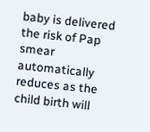baby is delivered the risk of Pap smear automatically reduces as the child birth will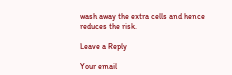wash away the extra cells and hence reduces the risk.

Leave a Reply

Your email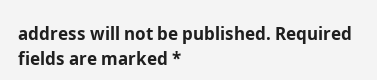address will not be published. Required fields are marked *